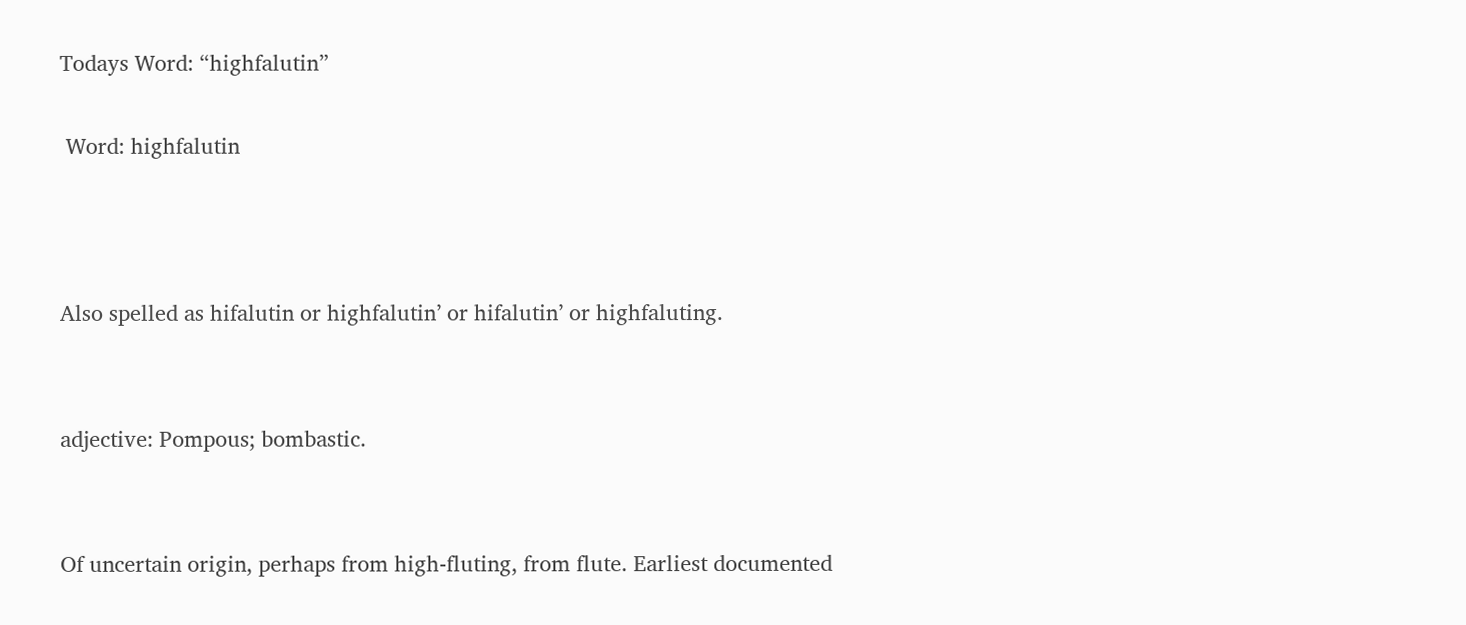Todays Word: “highfalutin”

 Word: highfalutin



Also spelled as hifalutin or highfalutin’ or hifalutin’ or highfaluting.


adjective: Pompous; bombastic.


Of uncertain origin, perhaps from high-fluting, from flute. Earliest documented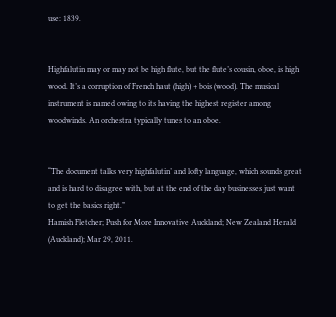use: 1839.


Highfalutin may or may not be high flute, but the flute’s cousin, oboe, is high wood. It’s a corruption of French haut (high) + bois (wood). The musical instrument is named owing to its having the highest register among woodwinds. An orchestra typically tunes to an oboe.


“The document talks very highfalutin’ and lofty language, which sounds great and is hard to disagree with, but at the end of the day businesses just want to get the basics right.”
Hamish Fletcher; Push for More Innovative Auckland; New Zealand Herald (Auckland); Mar 29, 2011.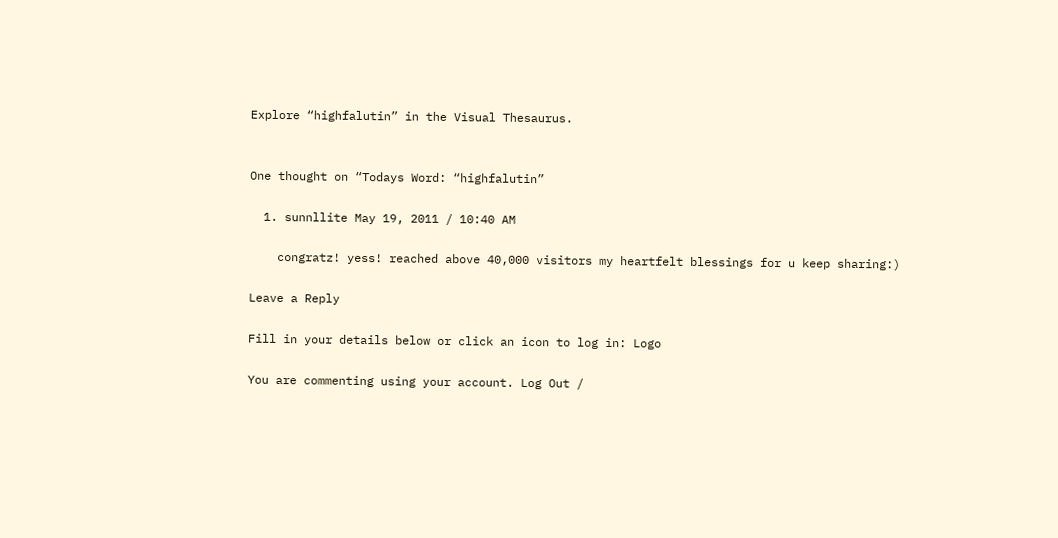Explore “highfalutin” in the Visual Thesaurus.


One thought on “Todays Word: “highfalutin”

  1. sunnllite May 19, 2011 / 10:40 AM

    congratz! yess! reached above 40,000 visitors my heartfelt blessings for u keep sharing:)

Leave a Reply

Fill in your details below or click an icon to log in: Logo

You are commenting using your account. Log Out /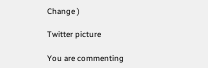Change )

Twitter picture

You are commenting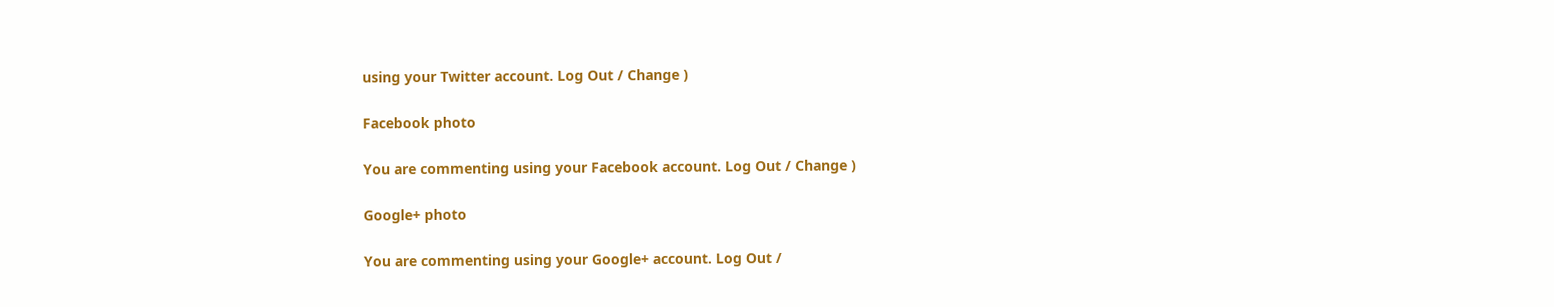using your Twitter account. Log Out / Change )

Facebook photo

You are commenting using your Facebook account. Log Out / Change )

Google+ photo

You are commenting using your Google+ account. Log Out /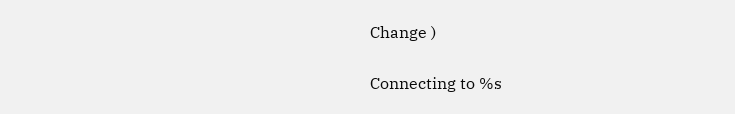Change )

Connecting to %s